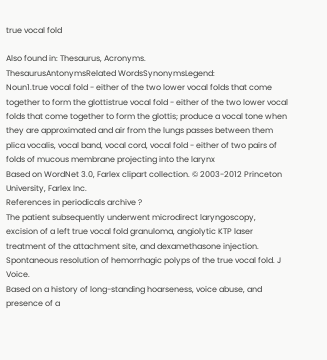true vocal fold

Also found in: Thesaurus, Acronyms.
ThesaurusAntonymsRelated WordsSynonymsLegend:
Noun1.true vocal fold - either of the two lower vocal folds that come together to form the glottistrue vocal fold - either of the two lower vocal folds that come together to form the glottis; produce a vocal tone when they are approximated and air from the lungs passes between them
plica vocalis, vocal band, vocal cord, vocal fold - either of two pairs of folds of mucous membrane projecting into the larynx
Based on WordNet 3.0, Farlex clipart collection. © 2003-2012 Princeton University, Farlex Inc.
References in periodicals archive ?
The patient subsequently underwent microdirect laryngoscopy, excision of a left true vocal fold granuloma, angiolytic KTP laser treatment of the attachment site, and dexamethasone injection.
Spontaneous resolution of hemorrhagic polyps of the true vocal fold. J Voice.
Based on a history of long-standing hoarseness, voice abuse, and presence of a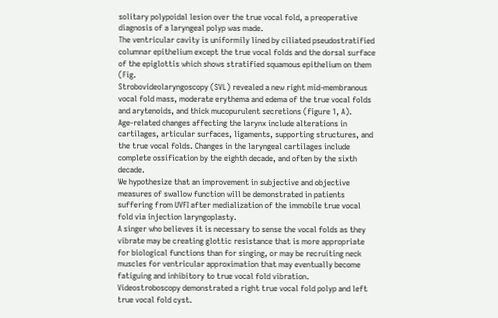solitary polypoidal lesion over the true vocal fold, a preoperative diagnosis of a laryngeal polyp was made.
The ventricular cavity is uniformily lined by ciliated pseudostratified columnar epithelium except the true vocal folds and the dorsal surface of the epiglottis which shows stratified squamous epithelium on them (Fig.
Strobovideolaryngoscopy (SVL) revealed a new right mid-membranous vocal fold mass, moderate erythema and edema of the true vocal folds and arytenoids, and thick mucopurulent secretions (figure 1, A).
Age-related changes affecting the larynx include alterations in cartilages, articular surfaces, ligaments, supporting structures, and the true vocal folds. Changes in the laryngeal cartilages include complete ossification by the eighth decade, and often by the sixth decade.
We hypothesize that an improvement in subjective and objective measures of swallow function will be demonstrated in patients suffering from UVFI after medialization of the immobile true vocal fold via injection laryngoplasty.
A singer who believes it is necessary to sense the vocal folds as they vibrate may be creating glottic resistance that is more appropriate for biological functions than for singing, or may be recruiting neck muscles for ventricular approximation that may eventually become fatiguing and inhibitory to true vocal fold vibration.
Videostroboscopy demonstrated a right true vocal fold polyp and left true vocal fold cyst.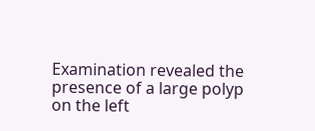Examination revealed the presence of a large polyp on the left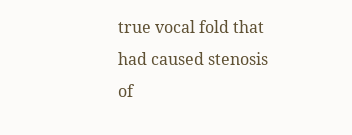true vocal fold that had caused stenosis of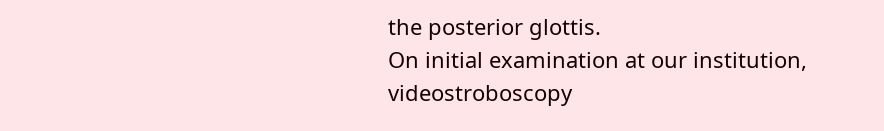the posterior glottis.
On initial examination at our institution, videostroboscopy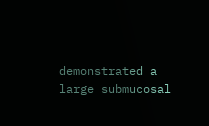demonstrated a large submucosal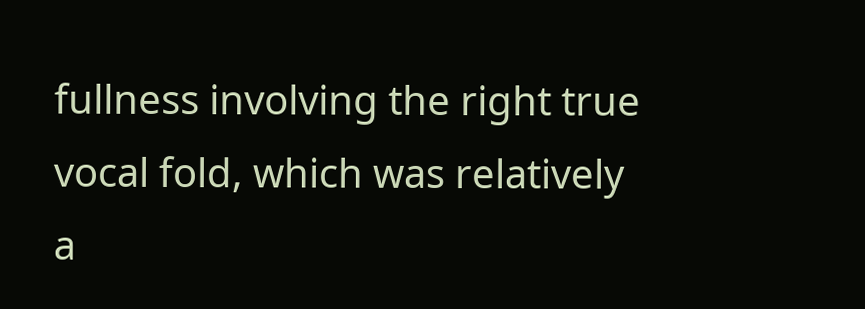fullness involving the right true vocal fold, which was relatively a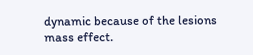dynamic because of the lesions mass effect.